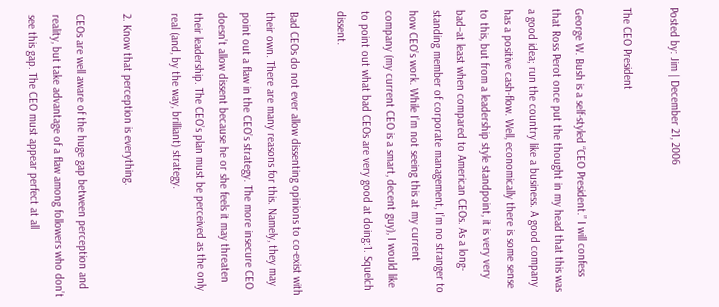Posted by: Jim | December 21, 2006

The CEO President

George W. Bush is a self-styled “CEO President.” I will confess that Ross Perot once put the thought in my head that this was a good idea; run the country like a business. A good company has a positive cash-flow. Well, economically there is some sense to this, but from a leadership style standpoint, it is very very bad–at least when compared to American CEOs. As a long-standing member of corporate management, I’m no stranger to how CEO’s work. While I’m not seeing this at my current company (my current CEO is a smart, decent guy), I would like to point out what bad CEOs are very good at doing:1. Squelch dissent.

Bad CEOs do not ever allow dissenting opinions to co-exist with their own. There are many reasons for this. Namely, they may point out a flaw in the CEO’s strategy. The more insecure CEO doesn’t allow dissent because he or she feels it may threaten their leadership. The CEO’s plan must be perceived as the only real (and, by the way, brilliant) strategy.

2. Know that perception is everything.

CEOs are well aware of the huge gap between perception and reality, but take advantage of a flaw among followers who don’t see this gap. The CEO must appear perfect at all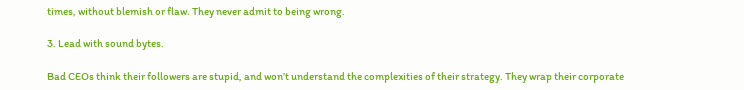times, without blemish or flaw. They never admit to being wrong.

3. Lead with sound bytes.

Bad CEOs think their followers are stupid, and won’t understand the complexities of their strategy. They wrap their corporate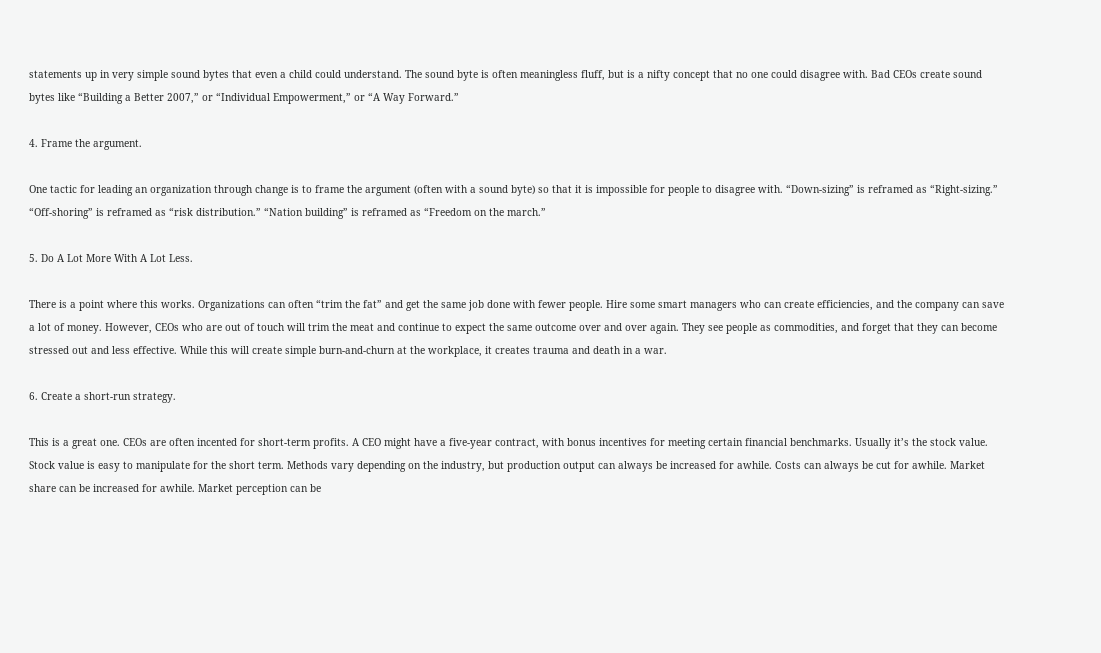statements up in very simple sound bytes that even a child could understand. The sound byte is often meaningless fluff, but is a nifty concept that no one could disagree with. Bad CEOs create sound bytes like “Building a Better 2007,” or “Individual Empowerment,” or “A Way Forward.”

4. Frame the argument.

One tactic for leading an organization through change is to frame the argument (often with a sound byte) so that it is impossible for people to disagree with. “Down-sizing” is reframed as “Right-sizing.” “Off-shoring” is reframed as “risk distribution.” “Nation building” is reframed as “Freedom on the march.”

5. Do A Lot More With A Lot Less.

There is a point where this works. Organizations can often “trim the fat” and get the same job done with fewer people. Hire some smart managers who can create efficiencies, and the company can save a lot of money. However, CEOs who are out of touch will trim the meat and continue to expect the same outcome over and over again. They see people as commodities, and forget that they can become stressed out and less effective. While this will create simple burn-and-churn at the workplace, it creates trauma and death in a war.

6. Create a short-run strategy.

This is a great one. CEOs are often incented for short-term profits. A CEO might have a five-year contract, with bonus incentives for meeting certain financial benchmarks. Usually it’s the stock value. Stock value is easy to manipulate for the short term. Methods vary depending on the industry, but production output can always be increased for awhile. Costs can always be cut for awhile. Market share can be increased for awhile. Market perception can be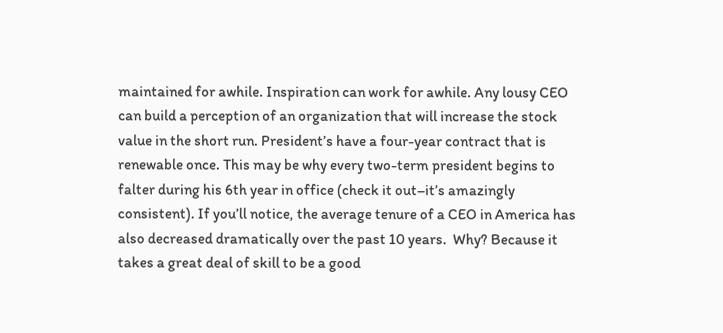maintained for awhile. Inspiration can work for awhile. Any lousy CEO can build a perception of an organization that will increase the stock value in the short run. President’s have a four-year contract that is renewable once. This may be why every two-term president begins to falter during his 6th year in office (check it out–it’s amazingly consistent). If you’ll notice, the average tenure of a CEO in America has also decreased dramatically over the past 10 years.  Why? Because it takes a great deal of skill to be a good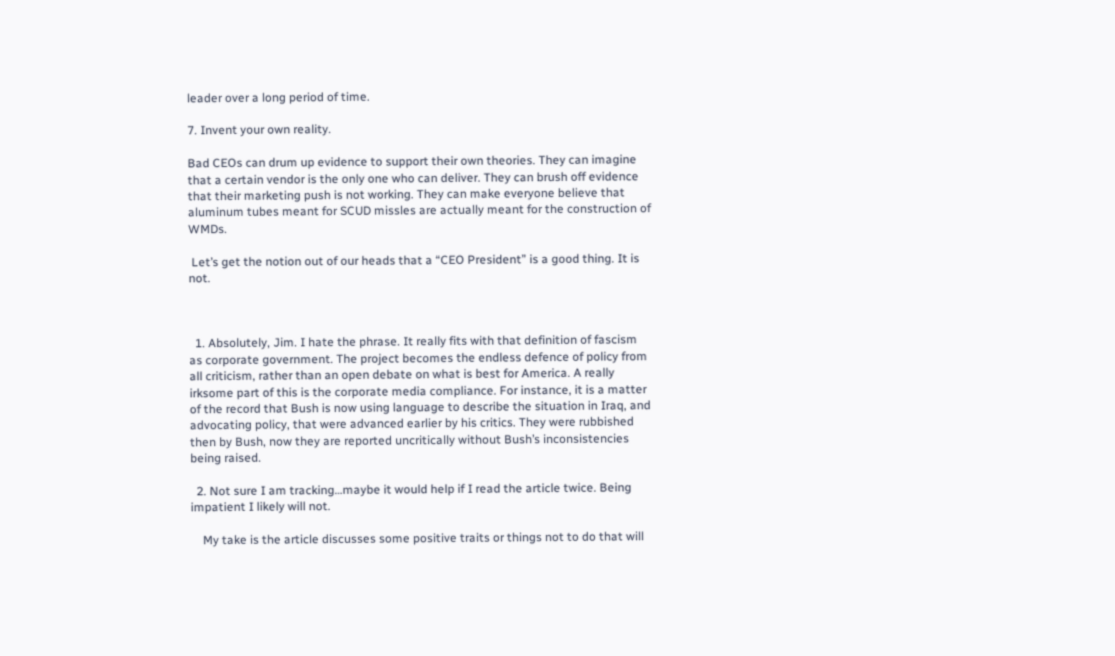leader over a long period of time.

7. Invent your own reality.

Bad CEOs can drum up evidence to support their own theories. They can imagine that a certain vendor is the only one who can deliver. They can brush off evidence that their marketing push is not working. They can make everyone believe that aluminum tubes meant for SCUD missles are actually meant for the construction of WMDs.

 Let’s get the notion out of our heads that a “CEO President” is a good thing. It is not.



  1. Absolutely, Jim. I hate the phrase. It really fits with that definition of fascism as corporate government. The project becomes the endless defence of policy from all criticism, rather than an open debate on what is best for America. A really irksome part of this is the corporate media compliance. For instance, it is a matter of the record that Bush is now using language to describe the situation in Iraq, and advocating policy, that were advanced earlier by his critics. They were rubbished then by Bush, now they are reported uncritically without Bush’s inconsistencies being raised.

  2. Not sure I am tracking…maybe it would help if I read the article twice. Being impatient I likely will not.

    My take is the article discusses some positive traits or things not to do that will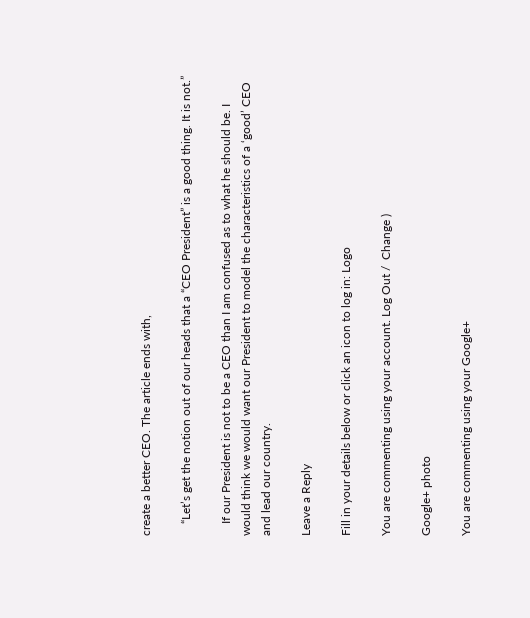create a better CEO. The article ends with,

    “Let’s get the notion out of our heads that a “CEO President” is a good thing. It is not.”

    If our President is not to be a CEO than I am confused as to what he should be. I would think we would want our President to model the characteristics of a ‘good’ CEO and lead our country.

Leave a Reply

Fill in your details below or click an icon to log in: Logo

You are commenting using your account. Log Out /  Change )

Google+ photo

You are commenting using your Google+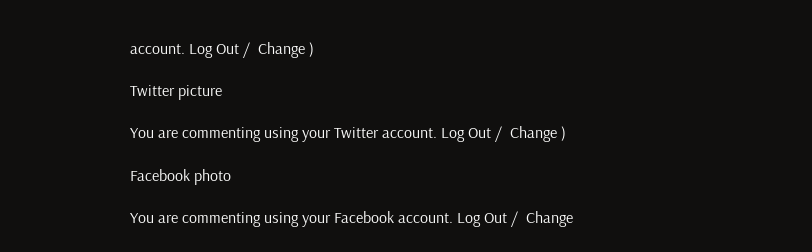account. Log Out /  Change )

Twitter picture

You are commenting using your Twitter account. Log Out /  Change )

Facebook photo

You are commenting using your Facebook account. Log Out /  Change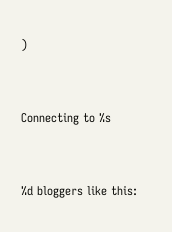)


Connecting to %s


%d bloggers like this: